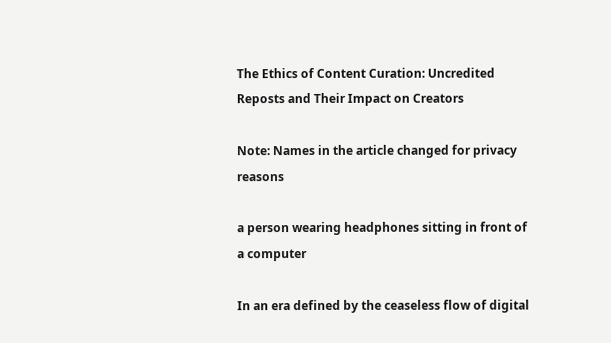The Ethics of Content Curation: Uncredited Reposts and Their Impact on Creators

Note: Names in the article changed for privacy reasons

a person wearing headphones sitting in front of a computer

In an era defined by the ceaseless flow of digital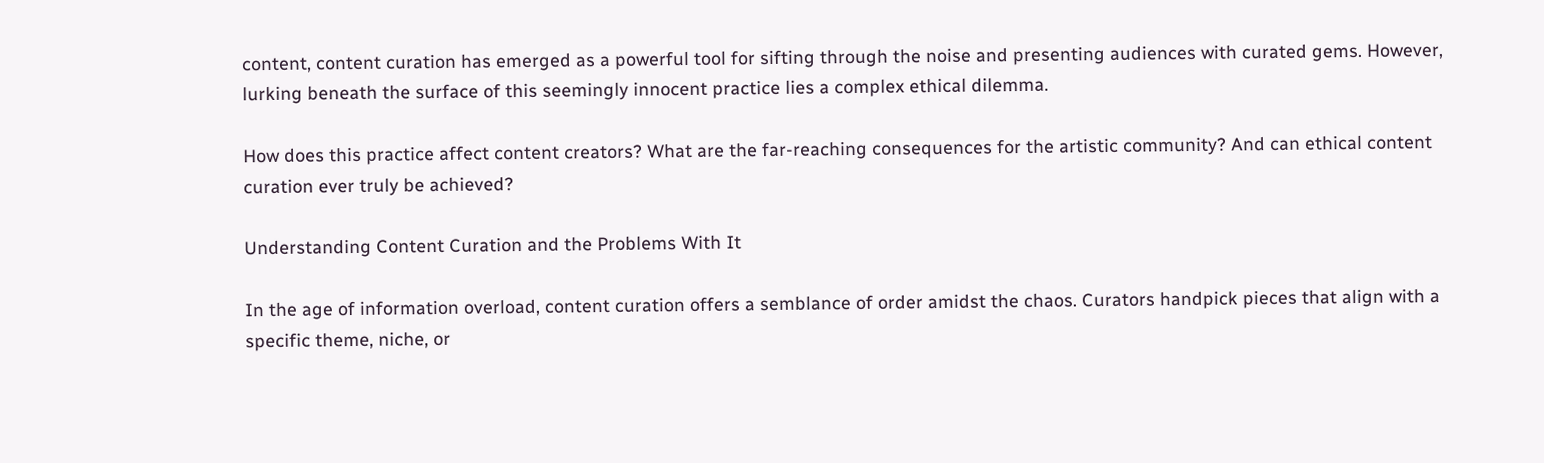content, content curation has emerged as a powerful tool for sifting through the noise and presenting audiences with curated gems. However, lurking beneath the surface of this seemingly innocent practice lies a complex ethical dilemma.

How does this practice affect content creators? What are the far-reaching consequences for the artistic community? And can ethical content curation ever truly be achieved?

Understanding Content Curation and the Problems With It

In the age of information overload, content curation offers a semblance of order amidst the chaos. Curators handpick pieces that align with a specific theme, niche, or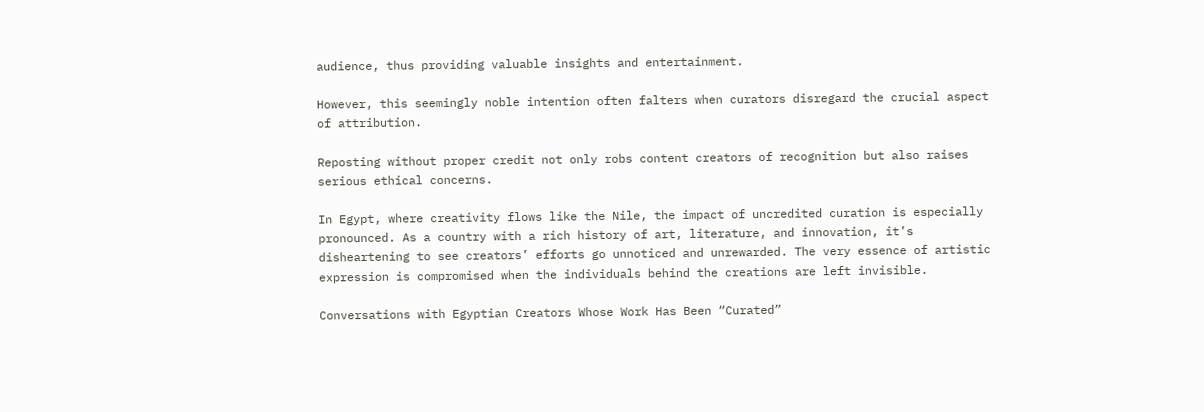audience, thus providing valuable insights and entertainment.

However, this seemingly noble intention often falters when curators disregard the crucial aspect of attribution.

Reposting without proper credit not only robs content creators of recognition but also raises serious ethical concerns.

In Egypt, where creativity flows like the Nile, the impact of uncredited curation is especially pronounced. As a country with a rich history of art, literature, and innovation, it’s disheartening to see creators’ efforts go unnoticed and unrewarded. The very essence of artistic expression is compromised when the individuals behind the creations are left invisible.

Conversations with Egyptian Creators Whose Work Has Been “Curated”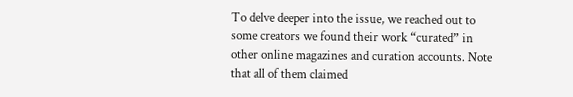To delve deeper into the issue, we reached out to some creators we found their work “curated” in other online magazines and curation accounts. Note that all of them claimed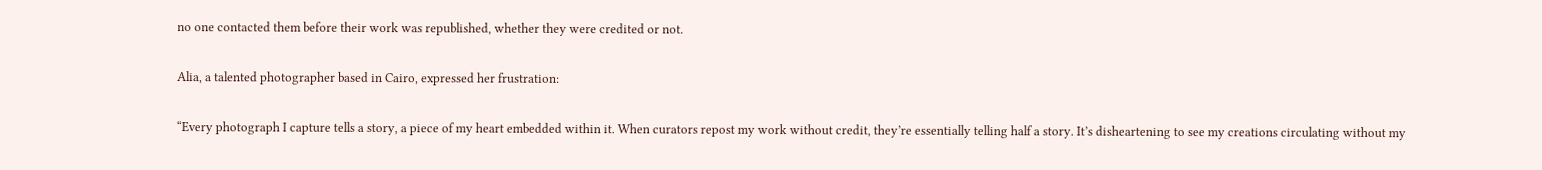no one contacted them before their work was republished, whether they were credited or not.

Alia, a talented photographer based in Cairo, expressed her frustration:

“Every photograph I capture tells a story, a piece of my heart embedded within it. When curators repost my work without credit, they’re essentially telling half a story. It’s disheartening to see my creations circulating without my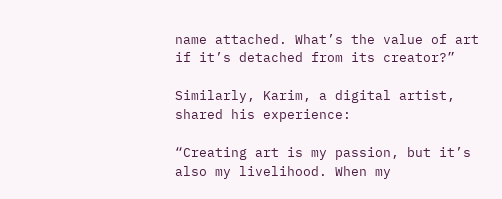name attached. What’s the value of art if it’s detached from its creator?”

Similarly, Karim, a digital artist, shared his experience:

“Creating art is my passion, but it’s also my livelihood. When my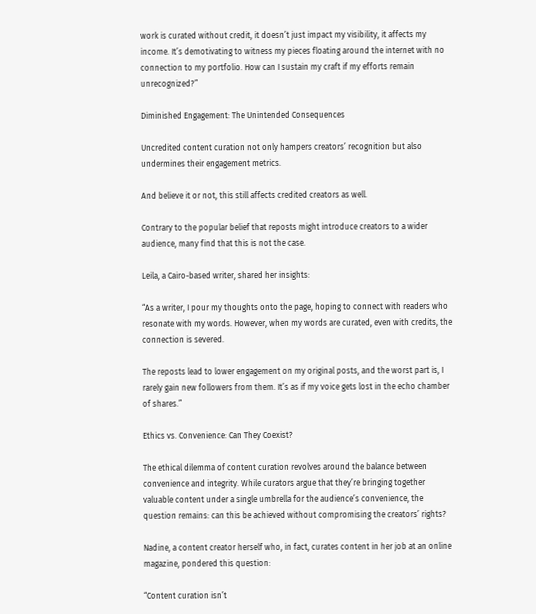work is curated without credit, it doesn’t just impact my visibility, it affects my income. It’s demotivating to witness my pieces floating around the internet with no connection to my portfolio. How can I sustain my craft if my efforts remain unrecognized?”

Diminished Engagement: The Unintended Consequences

Uncredited content curation not only hampers creators’ recognition but also undermines their engagement metrics.

And believe it or not, this still affects credited creators as well.

Contrary to the popular belief that reposts might introduce creators to a wider audience, many find that this is not the case.

Leila, a Cairo-based writer, shared her insights:

“As a writer, I pour my thoughts onto the page, hoping to connect with readers who resonate with my words. However, when my words are curated, even with credits, the connection is severed.

The reposts lead to lower engagement on my original posts, and the worst part is, I rarely gain new followers from them. It’s as if my voice gets lost in the echo chamber of shares.”

Ethics vs. Convenience: Can They Coexist?

The ethical dilemma of content curation revolves around the balance between convenience and integrity. While curators argue that they’re bringing together valuable content under a single umbrella for the audience’s convenience, the question remains: can this be achieved without compromising the creators’ rights?

Nadine, a content creator herself who, in fact, curates content in her job at an online magazine, pondered this question:

“Content curation isn’t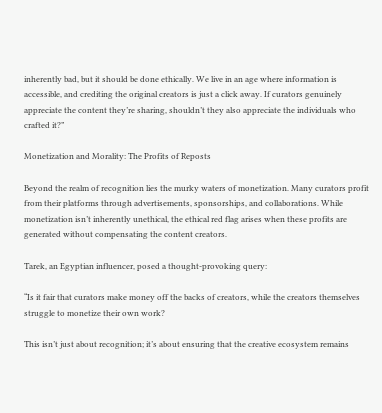inherently bad, but it should be done ethically. We live in an age where information is accessible, and crediting the original creators is just a click away. If curators genuinely appreciate the content they’re sharing, shouldn’t they also appreciate the individuals who crafted it?”

Monetization and Morality: The Profits of Reposts

Beyond the realm of recognition lies the murky waters of monetization. Many curators profit from their platforms through advertisements, sponsorships, and collaborations. While monetization isn’t inherently unethical, the ethical red flag arises when these profits are generated without compensating the content creators.

Tarek, an Egyptian influencer, posed a thought-provoking query:

“Is it fair that curators make money off the backs of creators, while the creators themselves struggle to monetize their own work?

This isn’t just about recognition; it’s about ensuring that the creative ecosystem remains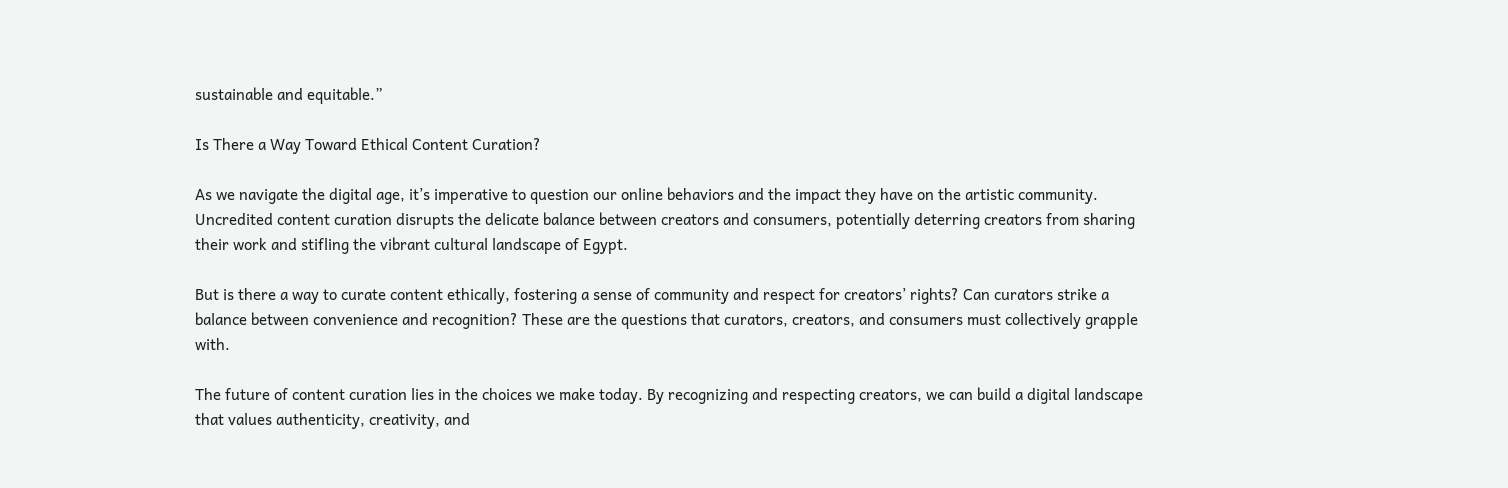sustainable and equitable.”

Is There a Way Toward Ethical Content Curation?

As we navigate the digital age, it’s imperative to question our online behaviors and the impact they have on the artistic community. Uncredited content curation disrupts the delicate balance between creators and consumers, potentially deterring creators from sharing their work and stifling the vibrant cultural landscape of Egypt.

But is there a way to curate content ethically, fostering a sense of community and respect for creators’ rights? Can curators strike a balance between convenience and recognition? These are the questions that curators, creators, and consumers must collectively grapple with.

The future of content curation lies in the choices we make today. By recognizing and respecting creators, we can build a digital landscape that values authenticity, creativity, and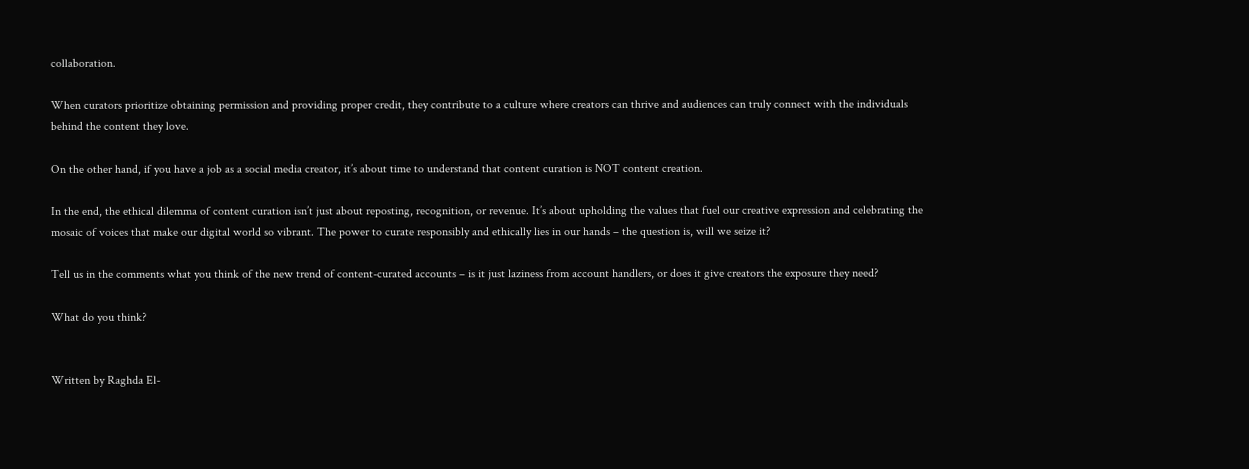collaboration.

When curators prioritize obtaining permission and providing proper credit, they contribute to a culture where creators can thrive and audiences can truly connect with the individuals behind the content they love.

On the other hand, if you have a job as a social media creator, it’s about time to understand that content curation is NOT content creation.

In the end, the ethical dilemma of content curation isn’t just about reposting, recognition, or revenue. It’s about upholding the values that fuel our creative expression and celebrating the mosaic of voices that make our digital world so vibrant. The power to curate responsibly and ethically lies in our hands – the question is, will we seize it?

Tell us in the comments what you think of the new trend of content-curated accounts – is it just laziness from account handlers, or does it give creators the exposure they need?

What do you think?


Written by Raghda El-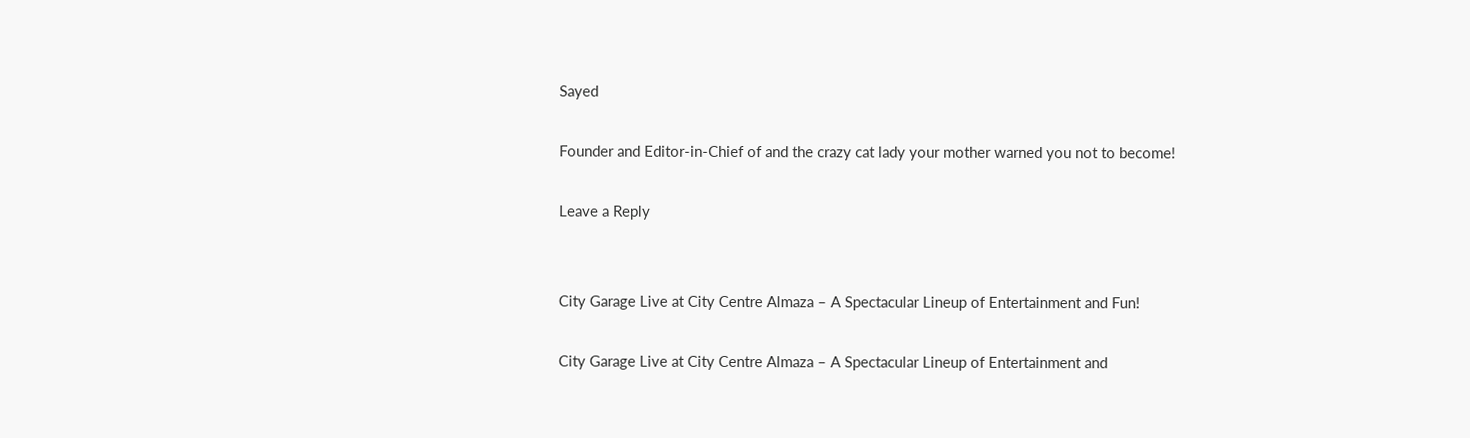Sayed

Founder and Editor-in-Chief of and the crazy cat lady your mother warned you not to become!

Leave a Reply


City Garage Live at City Centre Almaza – A Spectacular Lineup of Entertainment and Fun!

City Garage Live at City Centre Almaza – A Spectacular Lineup of Entertainment and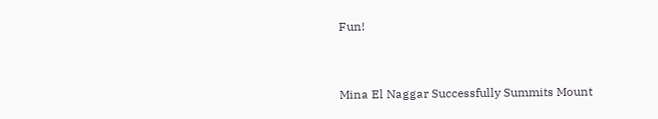Fun!


Mina El Naggar Successfully Summits Mount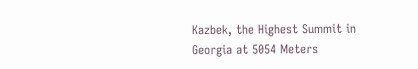Kazbek, the Highest Summit in Georgia at 5054 Meters